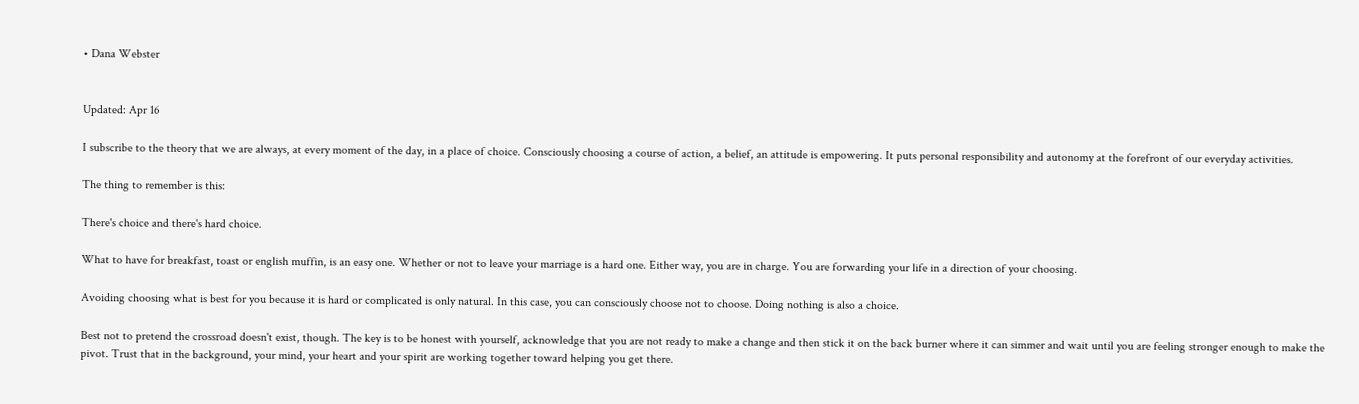• Dana Webster


Updated: Apr 16

I subscribe to the theory that we are always, at every moment of the day, in a place of choice. Consciously choosing a course of action, a belief, an attitude is empowering. It puts personal responsibility and autonomy at the forefront of our everyday activities.

The thing to remember is this:

There's choice and there's hard choice.

What to have for breakfast, toast or english muffin, is an easy one. Whether or not to leave your marriage is a hard one. Either way, you are in charge. You are forwarding your life in a direction of your choosing.

Avoiding choosing what is best for you because it is hard or complicated is only natural. In this case, you can consciously choose not to choose. Doing nothing is also a choice.

Best not to pretend the crossroad doesn't exist, though. The key is to be honest with yourself, acknowledge that you are not ready to make a change and then stick it on the back burner where it can simmer and wait until you are feeling stronger enough to make the pivot. Trust that in the background, your mind, your heart and your spirit are working together toward helping you get there.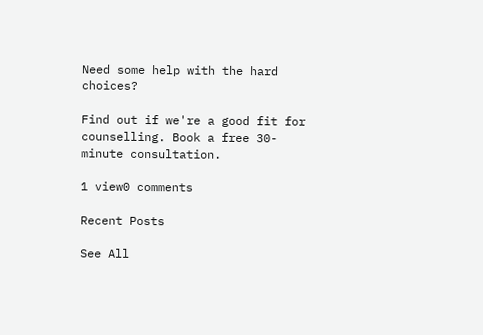Need some help with the hard choices?

Find out if we're a good fit for counselling. Book a free 30-minute consultation.

1 view0 comments

Recent Posts

See All